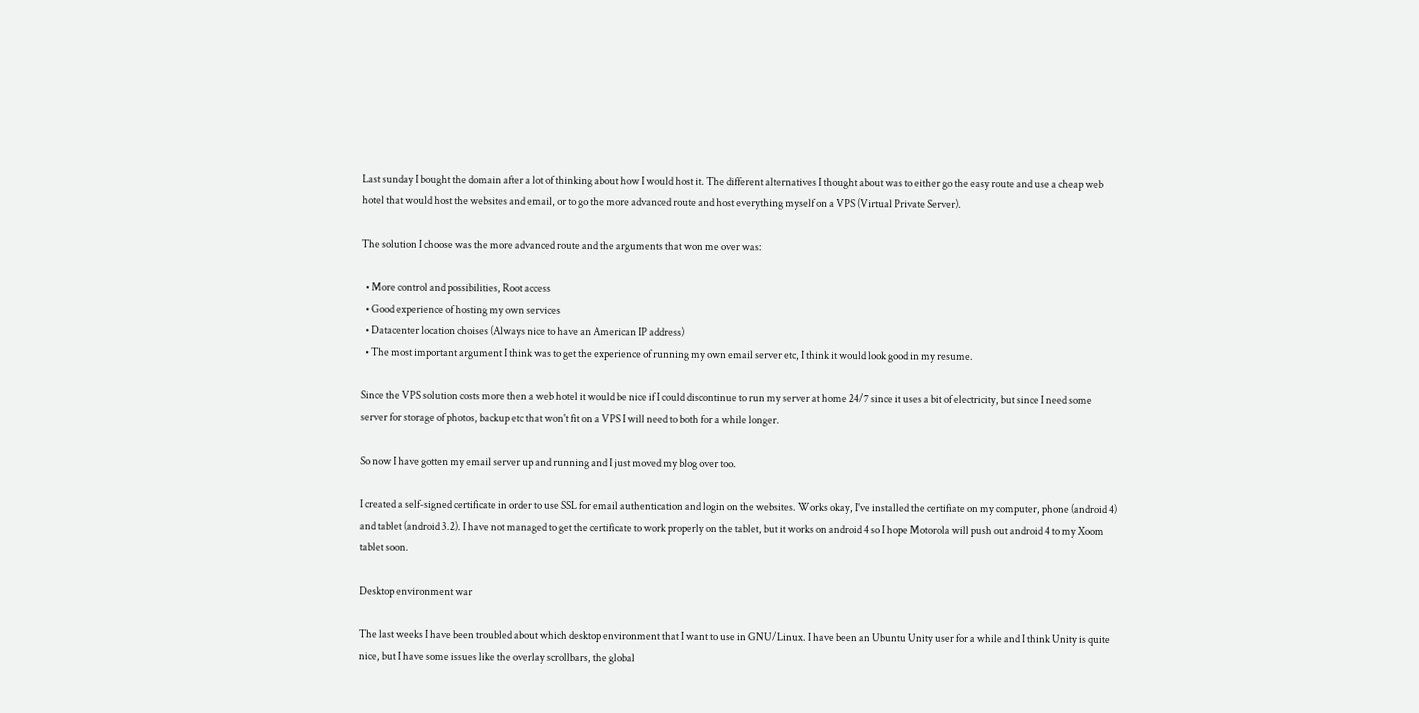Last sunday I bought the domain after a lot of thinking about how I would host it. The different alternatives I thought about was to either go the easy route and use a cheap web hotel that would host the websites and email, or to go the more advanced route and host everything myself on a VPS (Virtual Private Server).

The solution I choose was the more advanced route and the arguments that won me over was:

  • More control and possibilities, Root access
  • Good experience of hosting my own services
  • Datacenter location choises (Always nice to have an American IP address)
  • The most important argument I think was to get the experience of running my own email server etc, I think it would look good in my resume.

Since the VPS solution costs more then a web hotel it would be nice if I could discontinue to run my server at home 24/7 since it uses a bit of electricity, but since I need some server for storage of photos, backup etc that won't fit on a VPS I will need to both for a while longer.

So now I have gotten my email server up and running and I just moved my blog over too.

I created a self-signed certificate in order to use SSL for email authentication and login on the websites. Works okay, I've installed the certifiate on my computer, phone (android 4) and tablet (android 3.2). I have not managed to get the certificate to work properly on the tablet, but it works on android 4 so I hope Motorola will push out android 4 to my Xoom tablet soon.

Desktop environment war

The last weeks I have been troubled about which desktop environment that I want to use in GNU/Linux. I have been an Ubuntu Unity user for a while and I think Unity is quite nice, but I have some issues like the overlay scrollbars, the global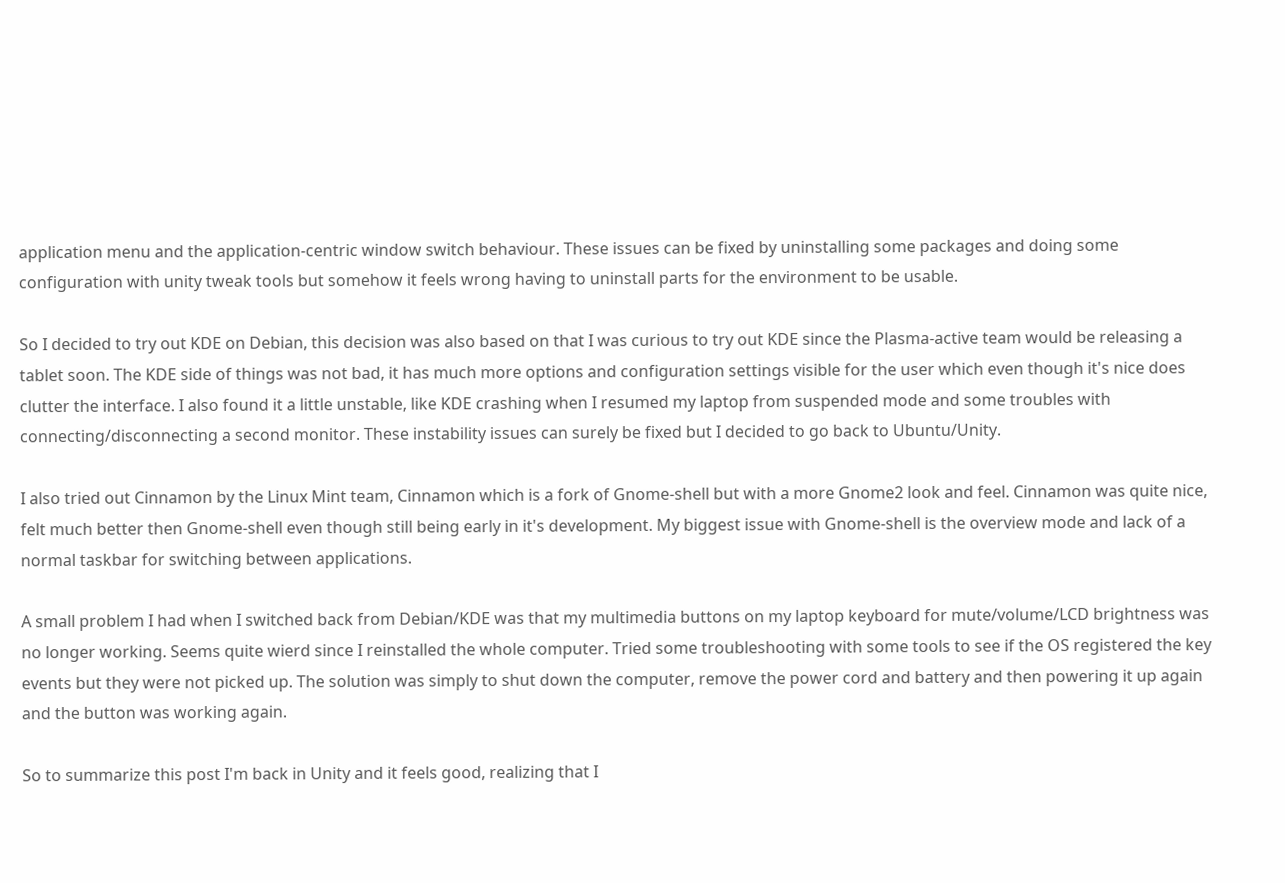application menu and the application-centric window switch behaviour. These issues can be fixed by uninstalling some packages and doing some configuration with unity tweak tools but somehow it feels wrong having to uninstall parts for the environment to be usable.

So I decided to try out KDE on Debian, this decision was also based on that I was curious to try out KDE since the Plasma-active team would be releasing a tablet soon. The KDE side of things was not bad, it has much more options and configuration settings visible for the user which even though it's nice does clutter the interface. I also found it a little unstable, like KDE crashing when I resumed my laptop from suspended mode and some troubles with connecting/disconnecting a second monitor. These instability issues can surely be fixed but I decided to go back to Ubuntu/Unity.

I also tried out Cinnamon by the Linux Mint team, Cinnamon which is a fork of Gnome-shell but with a more Gnome2 look and feel. Cinnamon was quite nice, felt much better then Gnome-shell even though still being early in it's development. My biggest issue with Gnome-shell is the overview mode and lack of a normal taskbar for switching between applications.

A small problem I had when I switched back from Debian/KDE was that my multimedia buttons on my laptop keyboard for mute/volume/LCD brightness was no longer working. Seems quite wierd since I reinstalled the whole computer. Tried some troubleshooting with some tools to see if the OS registered the key events but they were not picked up. The solution was simply to shut down the computer, remove the power cord and battery and then powering it up again and the button was working again.

So to summarize this post I'm back in Unity and it feels good, realizing that I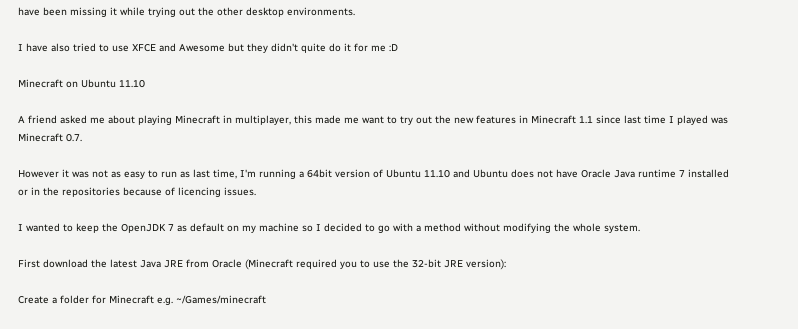have been missing it while trying out the other desktop environments.

I have also tried to use XFCE and Awesome but they didn't quite do it for me :D

Minecraft on Ubuntu 11.10

A friend asked me about playing Minecraft in multiplayer, this made me want to try out the new features in Minecraft 1.1 since last time I played was Minecraft 0.7.

However it was not as easy to run as last time, I'm running a 64bit version of Ubuntu 11.10 and Ubuntu does not have Oracle Java runtime 7 installed or in the repositories because of licencing issues.

I wanted to keep the OpenJDK 7 as default on my machine so I decided to go with a method without modifying the whole system.

First download the latest Java JRE from Oracle (Minecraft required you to use the 32-bit JRE version):

Create a folder for Minecraft e.g. ~/Games/minecraft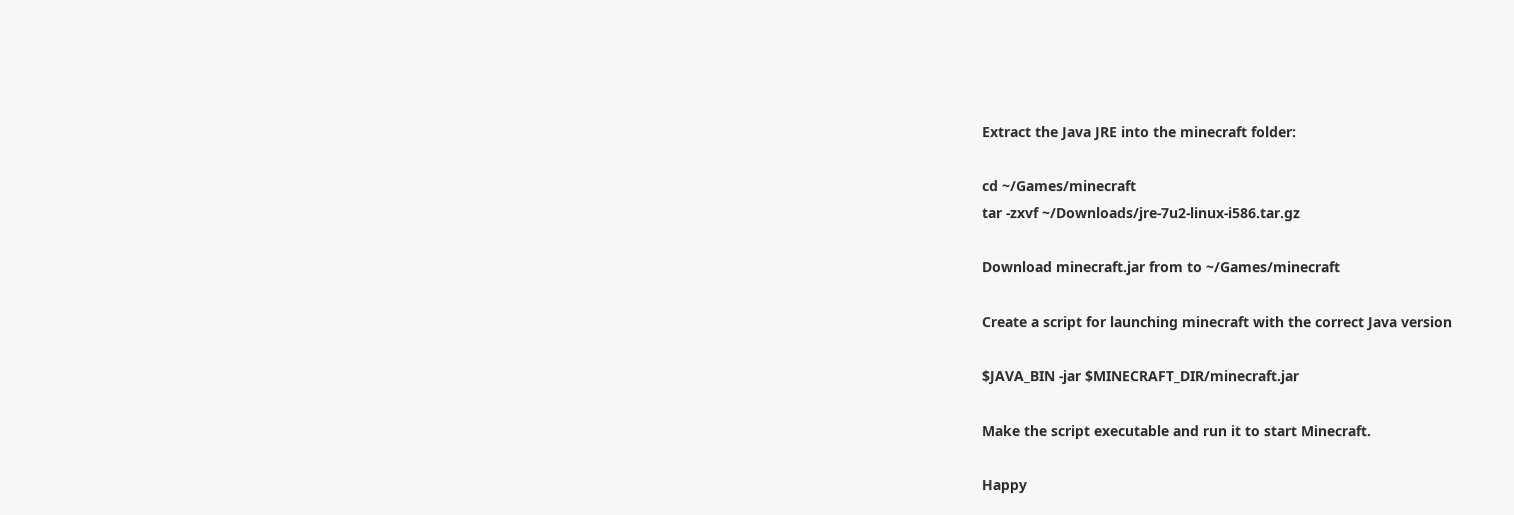Extract the Java JRE into the minecraft folder:

cd ~/Games/minecraft
tar -zxvf ~/Downloads/jre-7u2-linux-i586.tar.gz

Download minecraft.jar from to ~/Games/minecraft

Create a script for launching minecraft with the correct Java version

$JAVA_BIN -jar $MINECRAFT_DIR/minecraft.jar

Make the script executable and run it to start Minecraft.

Happy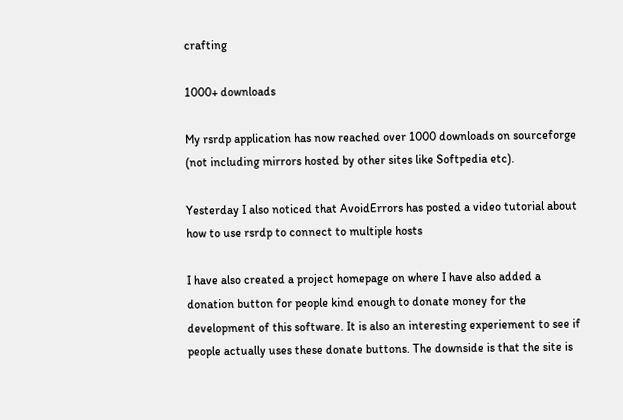crafting

1000+ downloads

My rsrdp application has now reached over 1000 downloads on sourceforge (not including mirrors hosted by other sites like Softpedia etc).

Yesterday I also noticed that AvoidErrors has posted a video tutorial about how to use rsrdp to connect to multiple hosts

I have also created a project homepage on where I have also added a donation button for people kind enough to donate money for the development of this software. It is also an interesting experiement to see if people actually uses these donate buttons. The downside is that the site is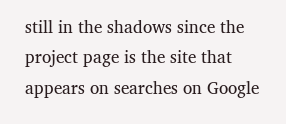still in the shadows since the project page is the site that appears on searches on Google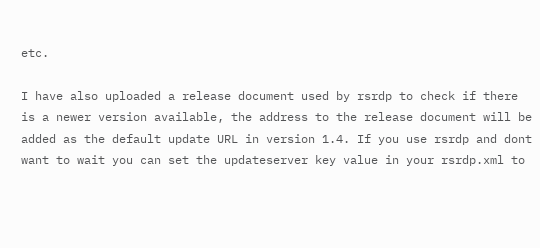etc.

I have also uploaded a release document used by rsrdp to check if there is a newer version available, the address to the release document will be added as the default update URL in version 1.4. If you use rsrdp and dont want to wait you can set the updateserver key value in your rsrdp.xml to